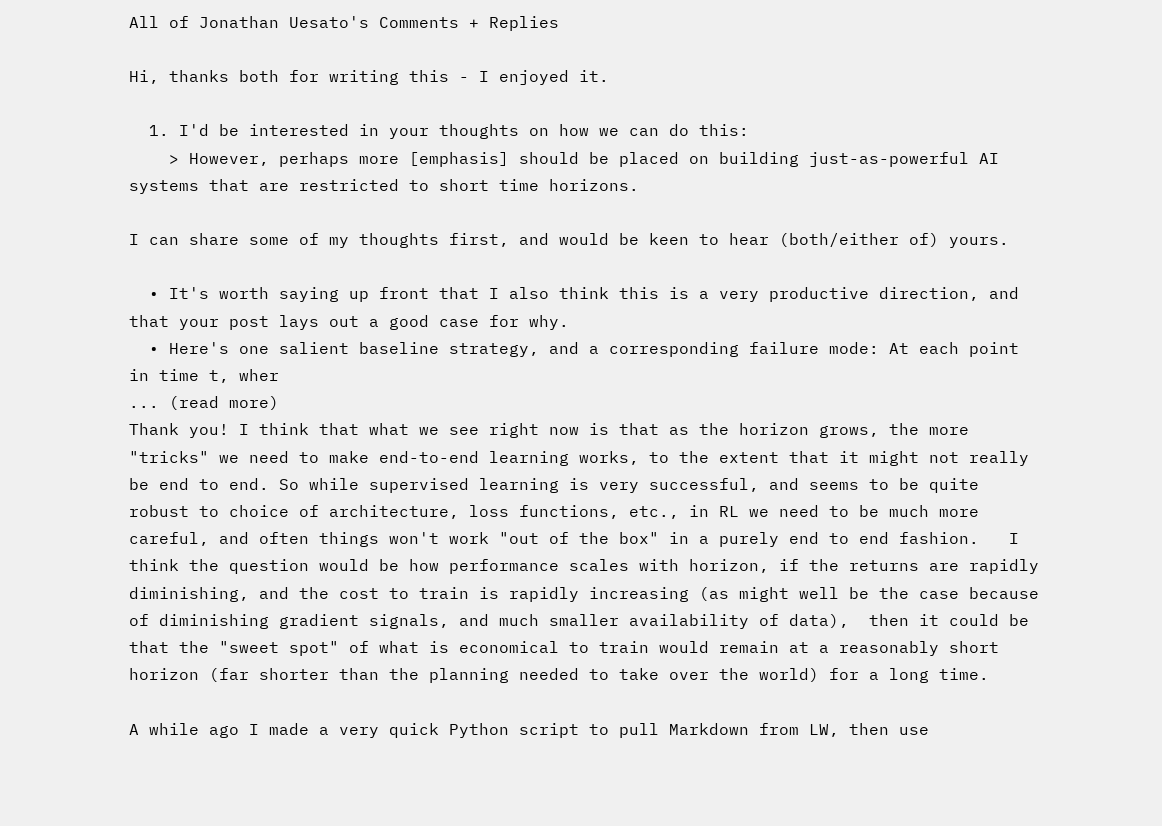All of Jonathan Uesato's Comments + Replies

Hi, thanks both for writing this - I enjoyed it.

  1. I'd be interested in your thoughts on how we can do this:
    > However, perhaps more [emphasis] should be placed on building just-as-powerful AI systems that are restricted to short time horizons.

I can share some of my thoughts first, and would be keen to hear (both/either of) yours.

  • It's worth saying up front that I also think this is a very productive direction, and that your post lays out a good case for why.
  • Here's one salient baseline strategy, and a corresponding failure mode: At each point in time t, wher
... (read more)
Thank you! I think that what we see right now is that as the horizon grows, the more "tricks" we need to make end-to-end learning works, to the extent that it might not really be end to end. So while supervised learning is very successful, and seems to be quite robust to choice of architecture, loss functions, etc., in RL we need to be much more careful, and often things won't work "out of the box" in a purely end to end fashion.   I think the question would be how performance scales with horizon, if the returns are rapidly diminishing, and the cost to train is rapidly increasing (as might well be the case because of diminishing gradient signals, and much smaller availability of data),  then it could be that the "sweet spot" of what is economical to train would remain at a reasonably short horizon (far shorter than the planning needed to take over the world) for a long time.

A while ago I made a very quick Python script to pull Markdown from LW, then use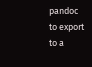pandoc to export to a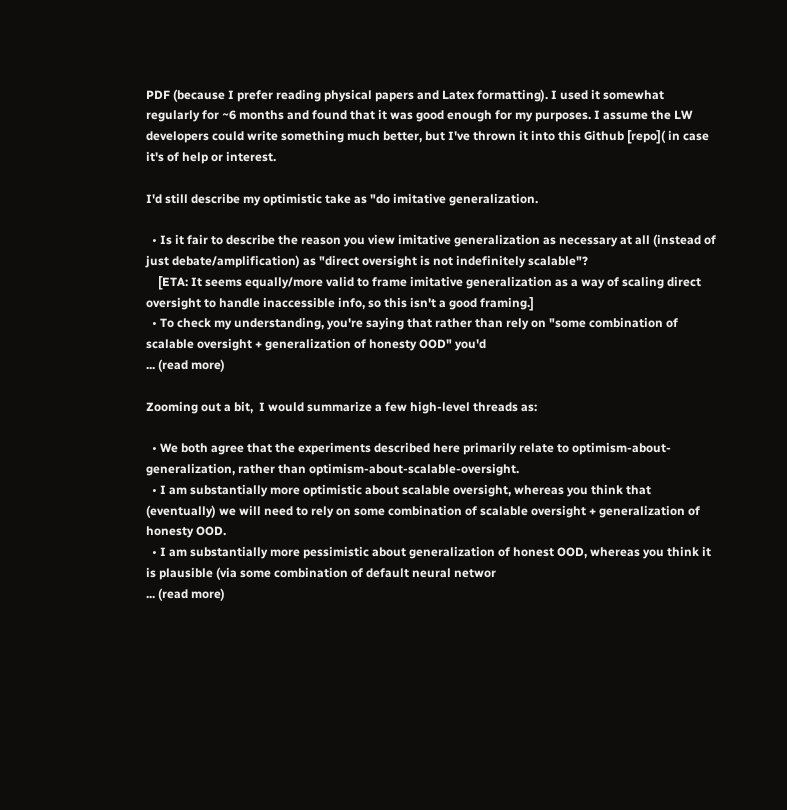PDF (because I prefer reading physical papers and Latex formatting). I used it somewhat regularly for ~6 months and found that it was good enough for my purposes. I assume the LW developers could write something much better, but I've thrown it into this Github [repo]( in case it's of help or interest.

I'd still describe my optimistic take as "do imitative generalization.

  • Is it fair to describe the reason you view imitative generalization as necessary at all (instead of just debate/amplification) as "direct oversight is not indefinitely scalable"?
    [ETA: It seems equally/more valid to frame imitative generalization as a way of scaling direct oversight to handle inaccessible info, so this isn't a good framing.]
  • To check my understanding, you're saying that rather than rely on "some combination of scalable oversight + generalization of honesty OOD" you'd
... (read more)

Zooming out a bit,  I would summarize a few high-level threads as:

  • We both agree that the experiments described here primarily relate to optimism-about-generalization, rather than optimism-about-scalable-oversight.
  • I am substantially more optimistic about scalable oversight, whereas you think that (eventually) we will need to rely on some combination of scalable oversight + generalization of honesty OOD.
  • I am substantially more pessimistic about generalization of honest OOD, whereas you think it is plausible (via some combination of default neural networ
... (read more)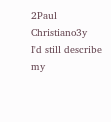2Paul Christiano3y
I'd still describe my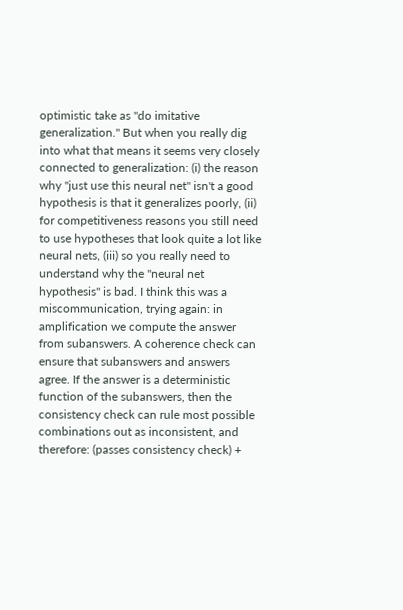optimistic take as "do imitative generalization." But when you really dig into what that means it seems very closely connected to generalization: (i) the reason why "just use this neural net" isn't a good hypothesis is that it generalizes poorly, (ii) for competitiveness reasons you still need to use hypotheses that look quite a lot like neural nets, (iii) so you really need to understand why the "neural net hypothesis" is bad. I think this was a miscommunication, trying again: in amplification we compute the answer from subanswers. A coherence check can ensure that subanswers and answers agree. If the answer is a deterministic function of the subanswers, then the consistency check can rule most possible combinations out as inconsistent, and therefore: (passes consistency check) +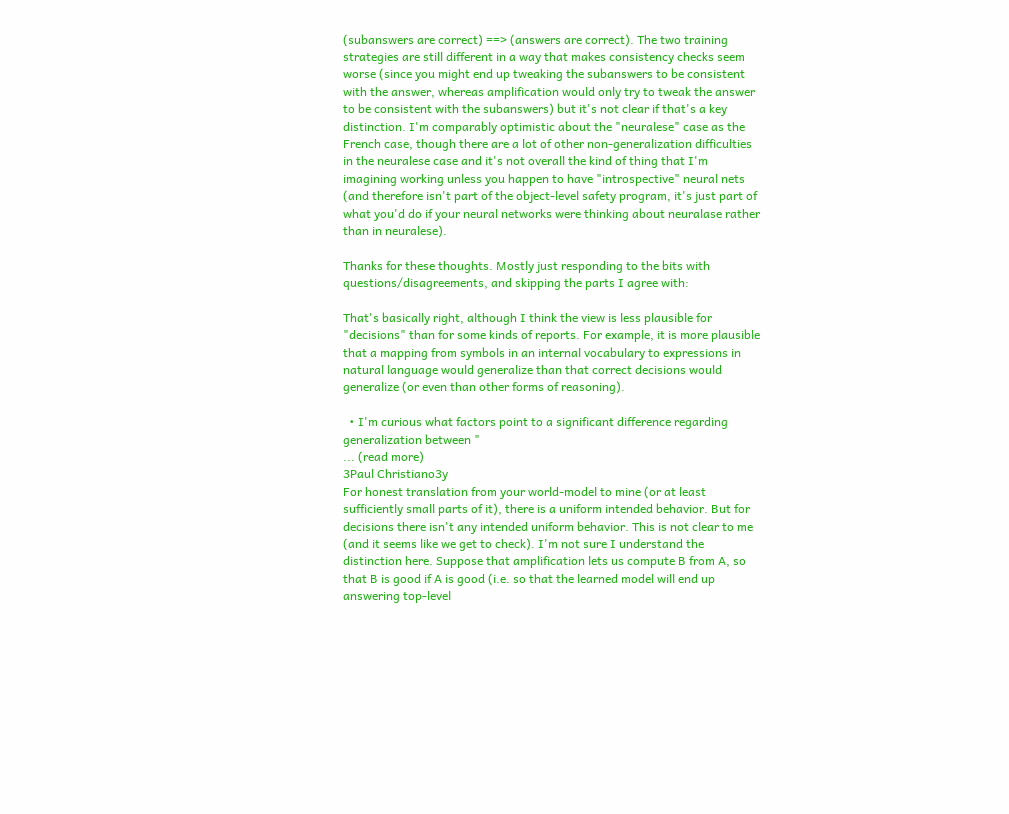(subanswers are correct) ==> (answers are correct). The two training strategies are still different in a way that makes consistency checks seem worse (since you might end up tweaking the subanswers to be consistent with the answer, whereas amplification would only try to tweak the answer to be consistent with the subanswers) but it's not clear if that's a key distinction. I'm comparably optimistic about the "neuralese" case as the French case, though there are a lot of other non-generalization difficulties in the neuralese case and it's not overall the kind of thing that I'm imagining working unless you happen to have "introspective" neural nets (and therefore isn't part of the object-level safety program, it's just part of what you'd do if your neural networks were thinking about neuralase rather than in neuralese).

Thanks for these thoughts. Mostly just responding to the bits with questions/disagreements, and skipping the parts I agree with:

That's basically right, although I think the view is less plausible for "decisions" than for some kinds of reports. For example, it is more plausible that a mapping from symbols in an internal vocabulary to expressions in natural language would generalize than that correct decisions would generalize (or even than other forms of reasoning).

  • I'm curious what factors point to a significant difference regarding generalization between "
... (read more)
3Paul Christiano3y
For honest translation from your world-model to mine (or at least sufficiently small parts of it), there is a uniform intended behavior. But for decisions there isn't any intended uniform behavior. This is not clear to me (and it seems like we get to check). I'm not sure I understand the distinction here. Suppose that amplification lets us compute B from A, so that B is good if A is good (i.e. so that the learned model will end up answering top-level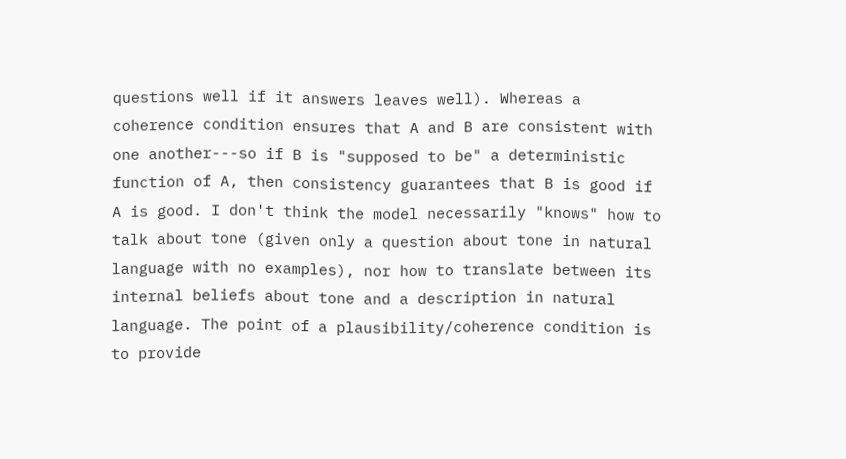questions well if it answers leaves well). Whereas a coherence condition ensures that A and B are consistent with one another---so if B is "supposed to be" a deterministic function of A, then consistency guarantees that B is good if A is good. I don't think the model necessarily "knows" how to talk about tone (given only a question about tone in natural language with no examples), nor how to translate between its internal beliefs about tone and a description in natural language. The point of a plausibility/coherence condition is to provide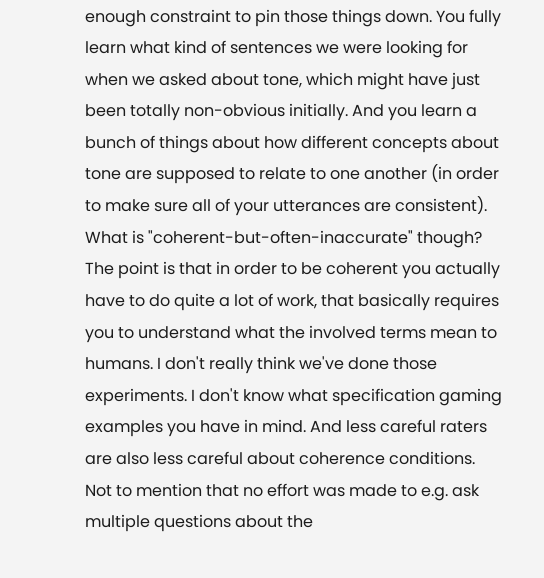enough constraint to pin those things down. You fully learn what kind of sentences we were looking for when we asked about tone, which might have just been totally non-obvious initially. And you learn a bunch of things about how different concepts about tone are supposed to relate to one another (in order to make sure all of your utterances are consistent). What is "coherent-but-often-inaccurate" though? The point is that in order to be coherent you actually have to do quite a lot of work, that basically requires you to understand what the involved terms mean to humans. I don't really think we've done those experiments. I don't know what specification gaming examples you have in mind. And less careful raters are also less careful about coherence conditions. Not to mention that no effort was made to e.g. ask multiple questions about the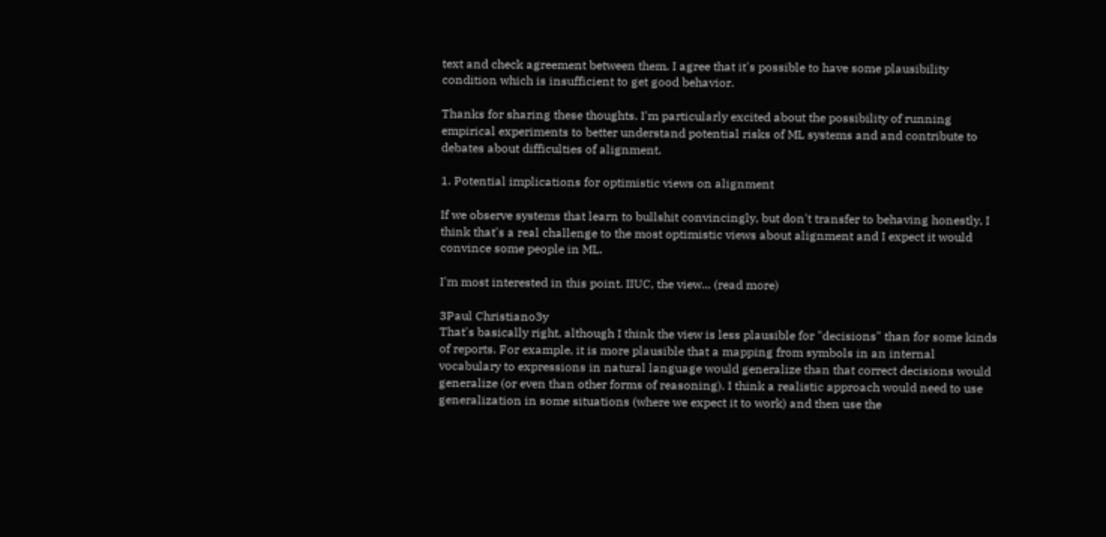text and check agreement between them. I agree that it's possible to have some plausibility condition which is insufficient to get good behavior.

Thanks for sharing these thoughts. I'm particularly excited about the possibility of running empirical experiments to better understand potential risks of ML systems and and contribute to debates about difficulties of alignment.

1. Potential implications for optimistic views on alignment

If we observe systems that learn to bullshit convincingly, but don't transfer to behaving honestly, I think that's a real challenge to the most optimistic views about alignment and I expect it would convince some people in ML.

I'm most interested in this point. IIUC, the view... (read more)

3Paul Christiano3y
That's basically right, although I think the view is less plausible for "decisions" than for some kinds of reports. For example, it is more plausible that a mapping from symbols in an internal vocabulary to expressions in natural language would generalize than that correct decisions would generalize (or even than other forms of reasoning). I think a realistic approach would need to use generalization in some situations (where we expect it to work) and then use the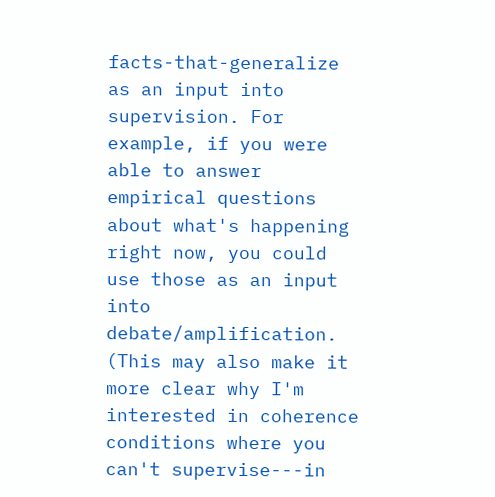facts-that-generalize as an input into supervision. For example, if you were able to answer empirical questions about what's happening right now, you could use those as an input into debate/amplification. (This may also make it more clear why I'm interested in coherence conditions where you can't supervise---in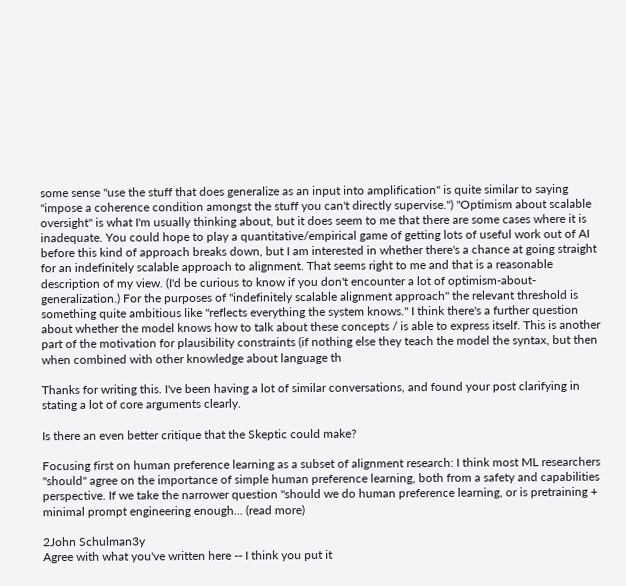some sense "use the stuff that does generalize as an input into amplification" is quite similar to saying "impose a coherence condition amongst the stuff you can't directly supervise.") "Optimism about scalable oversight" is what I'm usually thinking about, but it does seem to me that there are some cases where it is inadequate. You could hope to play a quantitative/empirical game of getting lots of useful work out of AI before this kind of approach breaks down, but I am interested in whether there's a chance at going straight for an indefinitely scalable approach to alignment. That seems right to me and that is a reasonable description of my view. (I'd be curious to know if you don't encounter a lot of optimism-about-generalization.) For the purposes of "indefinitely scalable alignment approach" the relevant threshold is something quite ambitious like "reflects everything the system knows." I think there's a further question about whether the model knows how to talk about these concepts / is able to express itself. This is another part of the motivation for plausibility constraints (if nothing else they teach the model the syntax, but then when combined with other knowledge about language th

Thanks for writing this. I've been having a lot of similar conversations, and found your post clarifying in stating a lot of core arguments clearly.

Is there an even better critique that the Skeptic could make?

Focusing first on human preference learning as a subset of alignment research: I think most ML researchers "should" agree on the importance of simple human preference learning, both from a safety and capabilities perspective. If we take the narrower question "should we do human preference learning, or is pretraining + minimal prompt engineering enough... (read more)

2John Schulman3y
Agree with what you've written here -- I think you put it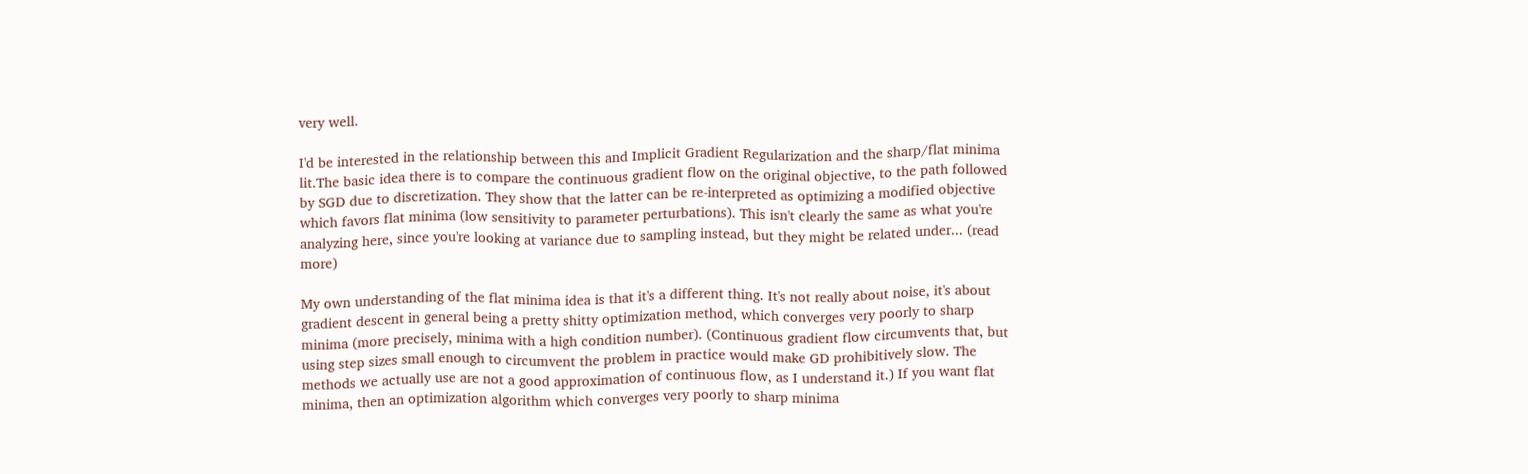very well.

I'd be interested in the relationship between this and Implicit Gradient Regularization and the sharp/flat minima lit.The basic idea there is to compare the continuous gradient flow on the original objective, to the path followed by SGD due to discretization. They show that the latter can be re-interpreted as optimizing a modified objective which favors flat minima (low sensitivity to parameter perturbations). This isn't clearly the same as what you're analyzing here, since you're looking at variance due to sampling instead, but they might be related under... (read more)

My own understanding of the flat minima idea is that it's a different thing. It's not really about noise, it's about gradient descent in general being a pretty shitty optimization method, which converges very poorly to sharp minima (more precisely, minima with a high condition number). (Continuous gradient flow circumvents that, but using step sizes small enough to circumvent the problem in practice would make GD prohibitively slow. The methods we actually use are not a good approximation of continuous flow, as I understand it.) If you want flat minima, then an optimization algorithm which converges very poorly to sharp minima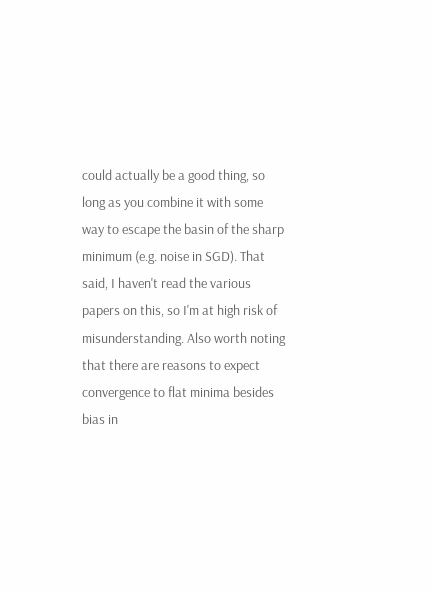could actually be a good thing, so long as you combine it with some way to escape the basin of the sharp minimum (e.g. noise in SGD). That said, I haven't read the various papers on this, so I'm at high risk of misunderstanding. Also worth noting that there are reasons to expect convergence to flat minima besides bias in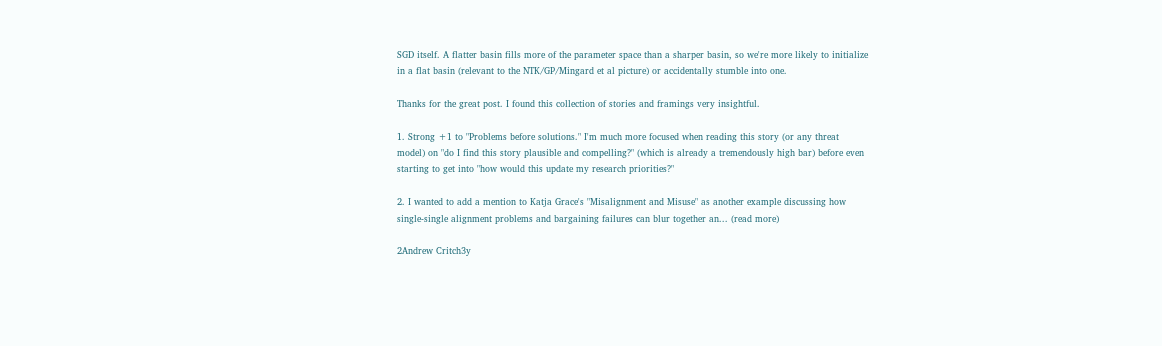SGD itself. A flatter basin fills more of the parameter space than a sharper basin, so we're more likely to initialize in a flat basin (relevant to the NTK/GP/Mingard et al picture) or accidentally stumble into one.

Thanks for the great post. I found this collection of stories and framings very insightful.

1. Strong +1 to "Problems before solutions." I'm much more focused when reading this story (or any threat model) on "do I find this story plausible and compelling?" (which is already a tremendously high bar) before even starting to get into "how would this update my research priorities?"

2. I wanted to add a mention to Katja Grace's "Misalignment and Misuse" as another example discussing how single-single alignment problems and bargaining failures can blur together an... (read more)

2Andrew Critch3y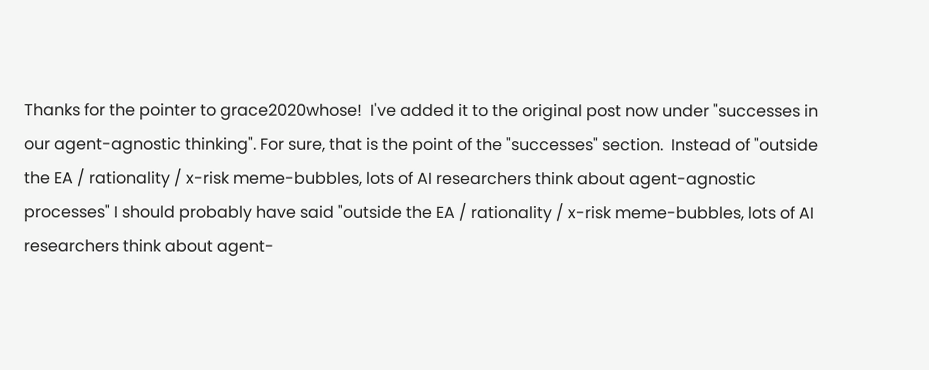Thanks for the pointer to grace2020whose!  I've added it to the original post now under "successes in our agent-agnostic thinking". For sure, that is the point of the "successes" section.  Instead of "outside the EA / rationality / x-risk meme-bubbles, lots of AI researchers think about agent-agnostic processes" I should probably have said "outside the EA / rationality / x-risk meme-bubbles, lots of AI researchers think about agent-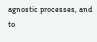agnostic processes, and to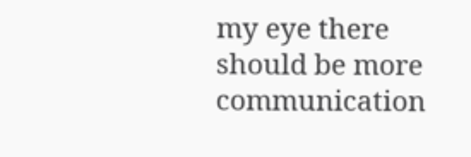my eye there should be more communication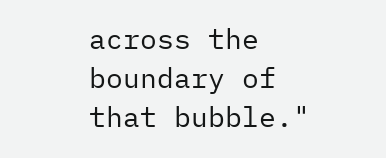across the boundary of that bubble."